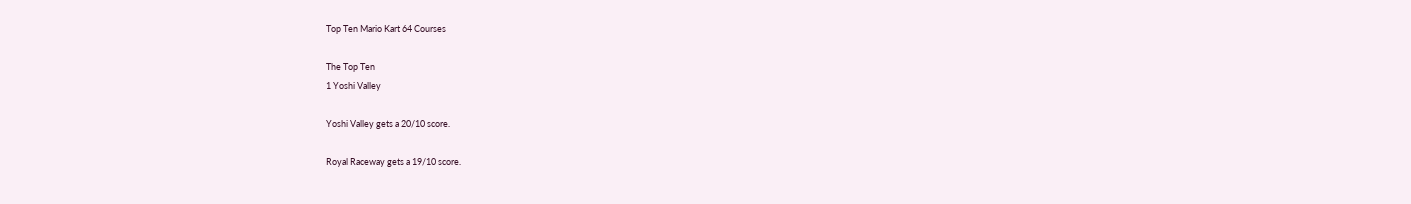Top Ten Mario Kart 64 Courses

The Top Ten
1 Yoshi Valley

Yoshi Valley gets a 20/10 score.

Royal Raceway gets a 19/10 score.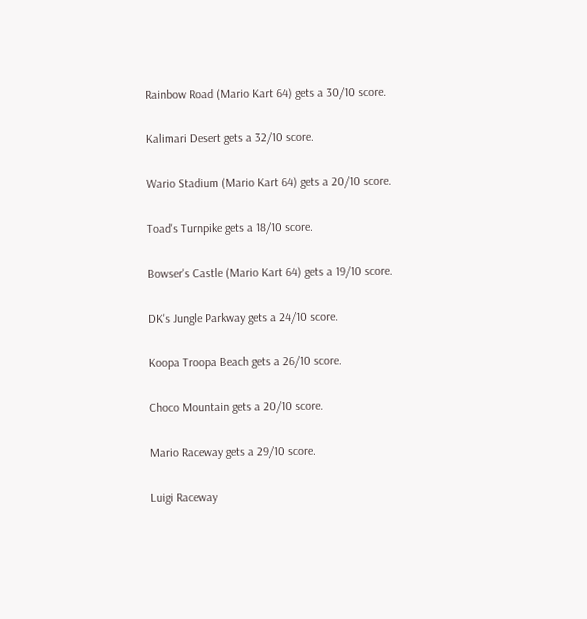Rainbow Road (Mario Kart 64) gets a 30/10 score.

Kalimari Desert gets a 32/10 score.

Wario Stadium (Mario Kart 64) gets a 20/10 score.

Toad's Turnpike gets a 18/10 score.

Bowser's Castle (Mario Kart 64) gets a 19/10 score.

DK's Jungle Parkway gets a 24/10 score.

Koopa Troopa Beach gets a 26/10 score.

Choco Mountain gets a 20/10 score.

Mario Raceway gets a 29/10 score.

Luigi Raceway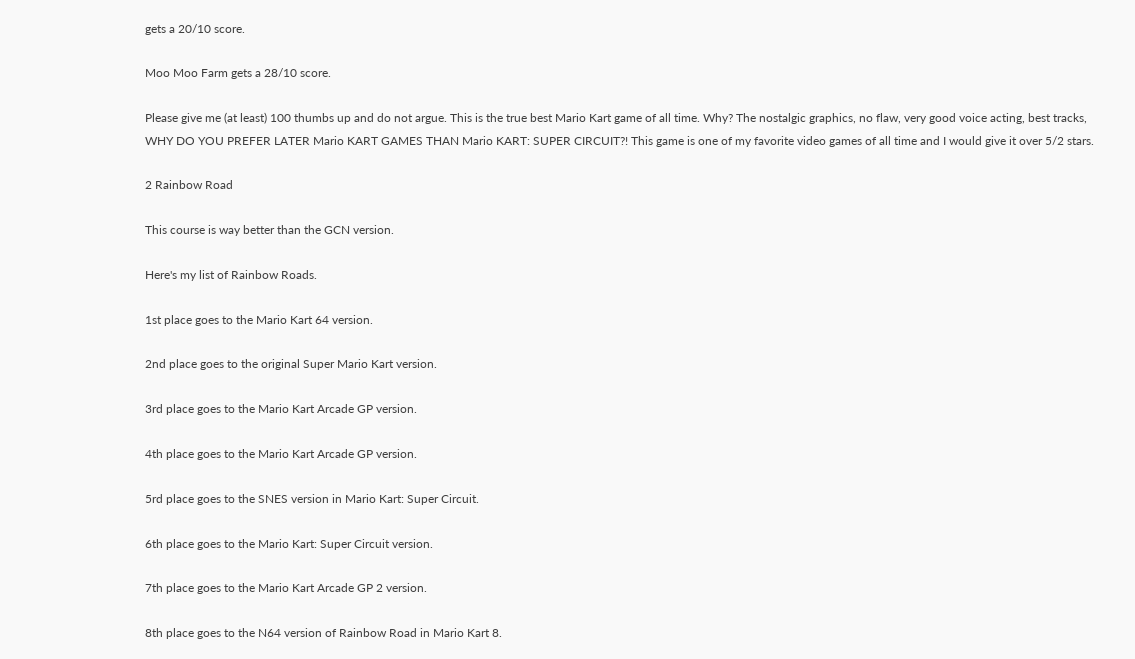gets a 20/10 score.

Moo Moo Farm gets a 28/10 score.

Please give me (at least) 100 thumbs up and do not argue. This is the true best Mario Kart game of all time. Why? The nostalgic graphics, no flaw, very good voice acting, best tracks, WHY DO YOU PREFER LATER Mario KART GAMES THAN Mario KART: SUPER CIRCUIT?! This game is one of my favorite video games of all time and I would give it over 5/2 stars.

2 Rainbow Road

This course is way better than the GCN version.

Here's my list of Rainbow Roads.

1st place goes to the Mario Kart 64 version.

2nd place goes to the original Super Mario Kart version.

3rd place goes to the Mario Kart Arcade GP version.

4th place goes to the Mario Kart Arcade GP version.

5rd place goes to the SNES version in Mario Kart: Super Circuit.

6th place goes to the Mario Kart: Super Circuit version.

7th place goes to the Mario Kart Arcade GP 2 version.

8th place goes to the N64 version of Rainbow Road in Mario Kart 8.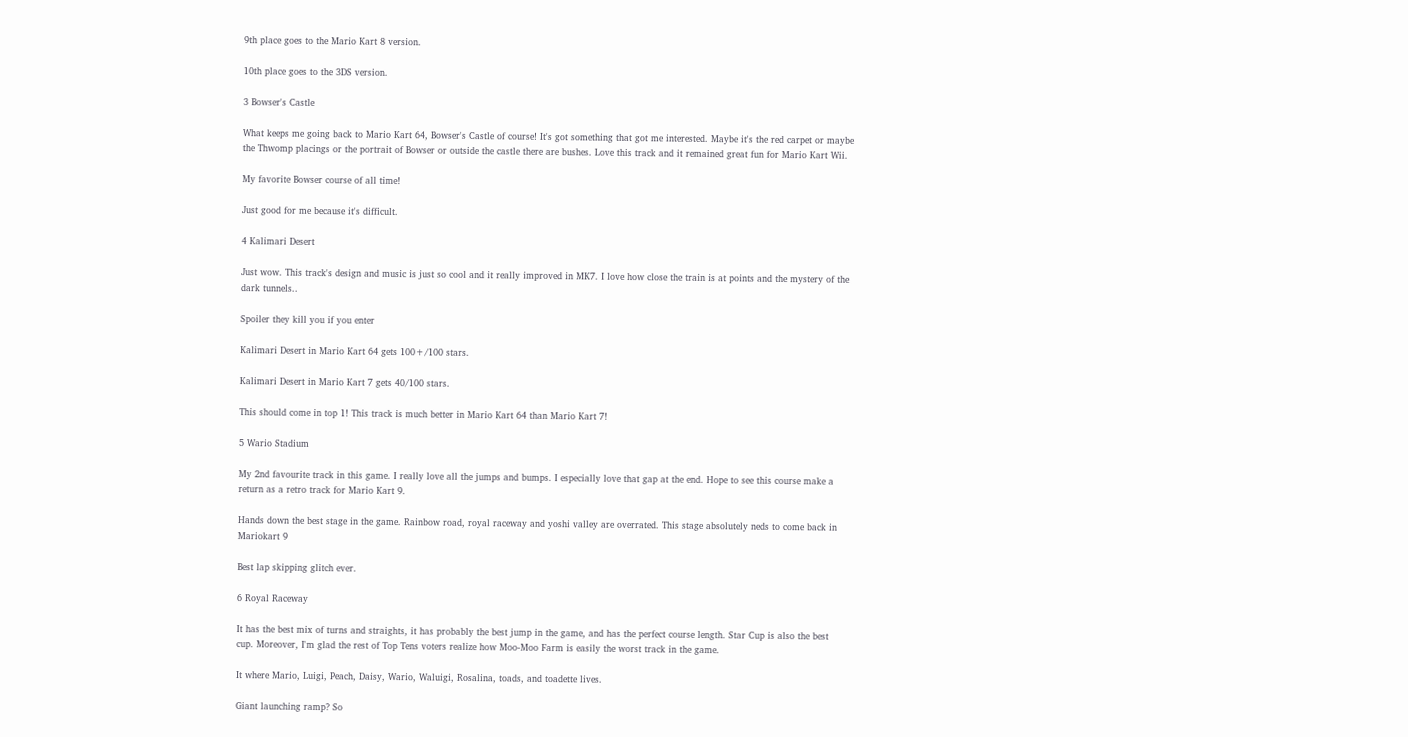9th place goes to the Mario Kart 8 version.

10th place goes to the 3DS version.

3 Bowser's Castle

What keeps me going back to Mario Kart 64, Bowser's Castle of course! It's got something that got me interested. Maybe it's the red carpet or maybe the Thwomp placings or the portrait of Bowser or outside the castle there are bushes. Love this track and it remained great fun for Mario Kart Wii.

My favorite Bowser course of all time!

Just good for me because it's difficult.

4 Kalimari Desert

Just wow. This track's design and music is just so cool and it really improved in MK7. I love how close the train is at points and the mystery of the dark tunnels..

Spoiler they kill you if you enter

Kalimari Desert in Mario Kart 64 gets 100+/100 stars.

Kalimari Desert in Mario Kart 7 gets 40/100 stars.

This should come in top 1! This track is much better in Mario Kart 64 than Mario Kart 7!

5 Wario Stadium

My 2nd favourite track in this game. I really love all the jumps and bumps. I especially love that gap at the end. Hope to see this course make a return as a retro track for Mario Kart 9.

Hands down the best stage in the game. Rainbow road, royal raceway and yoshi valley are overrated. This stage absolutely neds to come back in Mariokart 9

Best lap skipping glitch ever.

6 Royal Raceway

It has the best mix of turns and straights, it has probably the best jump in the game, and has the perfect course length. Star Cup is also the best cup. Moreover, I'm glad the rest of Top Tens voters realize how Moo-Moo Farm is easily the worst track in the game.

It where Mario, Luigi, Peach, Daisy, Wario, Waluigi, Rosalina, toads, and toadette lives.

Giant launching ramp? So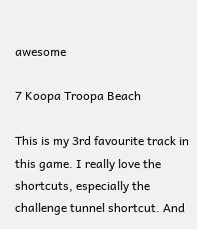awesome

7 Koopa Troopa Beach

This is my 3rd favourite track in this game. I really love the shortcuts, especially the challenge tunnel shortcut. And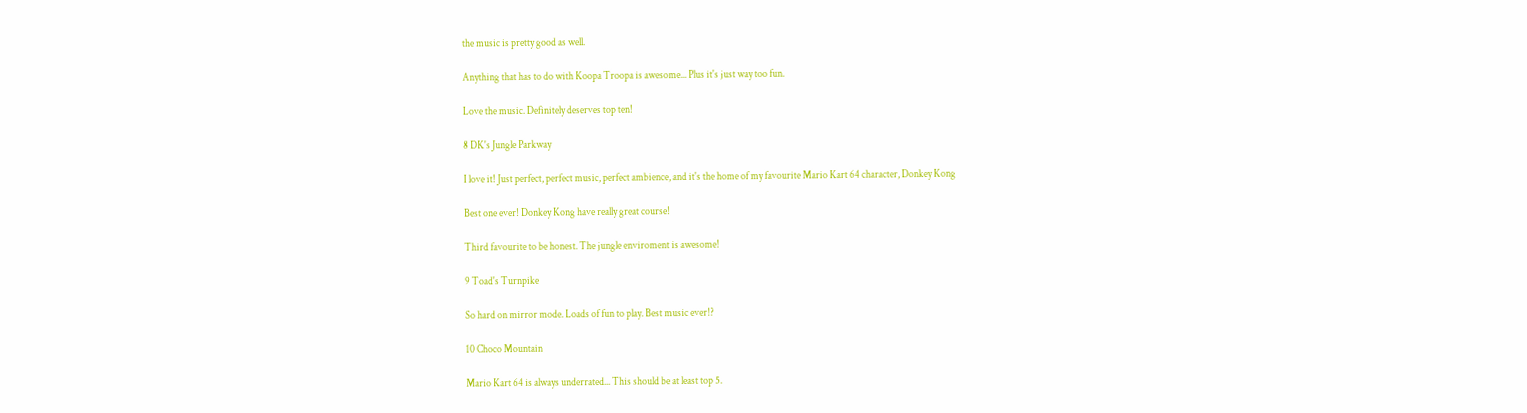the music is pretty good as well.

Anything that has to do with Koopa Troopa is awesome... Plus it's just way too fun.

Love the music. Definitely deserves top ten!

8 DK's Jungle Parkway

I love it! Just perfect, perfect music, perfect ambience, and it's the home of my favourite Mario Kart 64 character, Donkey Kong

Best one ever! Donkey Kong have really great course!

Third favourite to be honest. The jungle enviroment is awesome!

9 Toad's Turnpike

So hard on mirror mode. Loads of fun to play. Best music ever!?

10 Choco Mountain

Mario Kart 64 is always underrated... This should be at least top 5.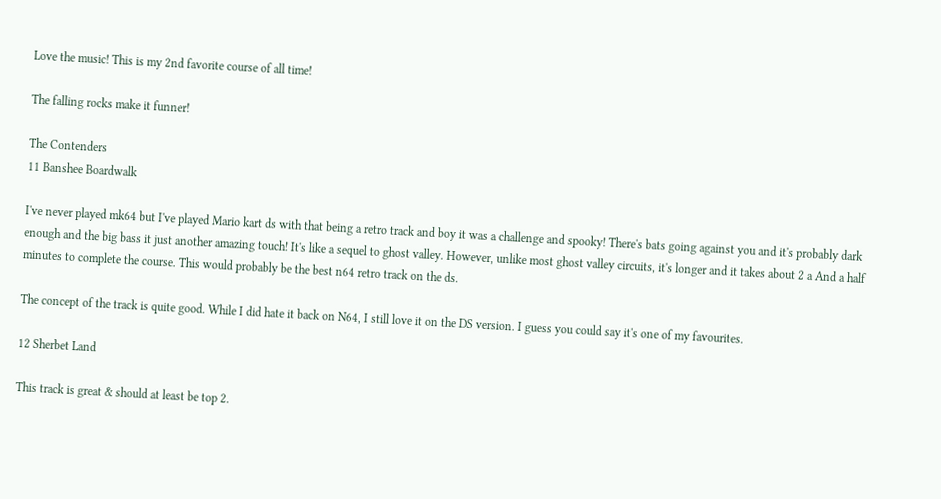Love the music! This is my 2nd favorite course of all time!

The falling rocks make it funner!

The Contenders
11 Banshee Boardwalk

I've never played mk64 but I've played Mario kart ds with that being a retro track and boy it was a challenge and spooky! There's bats going against you and it's probably dark enough and the big bass it just another amazing touch! It's like a sequel to ghost valley. However, unlike most ghost valley circuits, it's longer and it takes about 2 a And a half minutes to complete the course. This would probably be the best n64 retro track on the ds.

The concept of the track is quite good. While I did hate it back on N64, I still love it on the DS version. I guess you could say it's one of my favourites.

12 Sherbet Land

This track is great & should at least be top 2.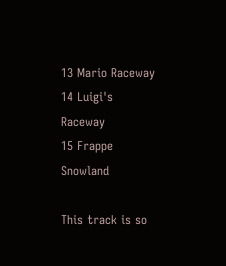13 Mario Raceway
14 Luigi's Raceway
15 Frappe Snowland

This track is so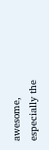awesome, especially the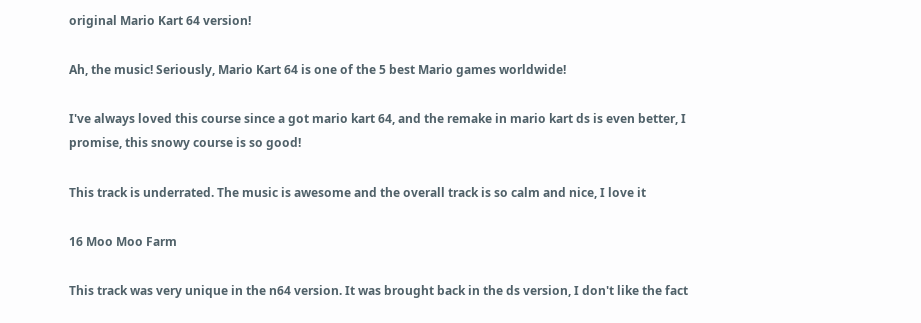original Mario Kart 64 version!

Ah, the music! Seriously, Mario Kart 64 is one of the 5 best Mario games worldwide!

I've always loved this course since a got mario kart 64, and the remake in mario kart ds is even better, I promise, this snowy course is so good!

This track is underrated. The music is awesome and the overall track is so calm and nice, I love it

16 Moo Moo Farm

This track was very unique in the n64 version. It was brought back in the ds version, I don't like the fact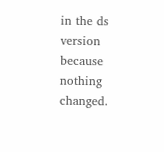in the ds version because nothing changed.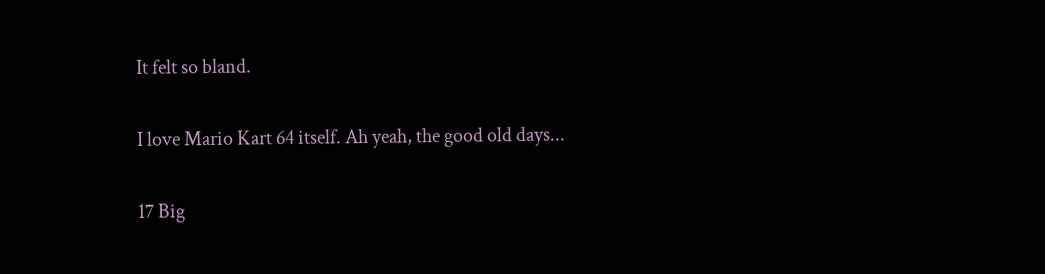It felt so bland.

I love Mario Kart 64 itself. Ah yeah, the good old days...

17 Big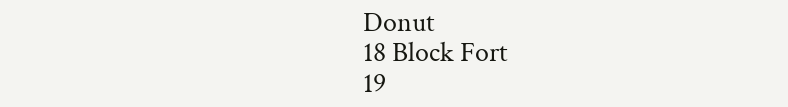Donut
18 Block Fort
19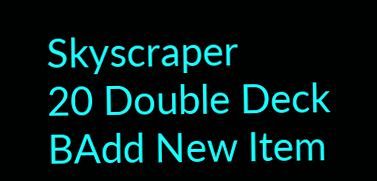Skyscraper
20 Double Deck
BAdd New Item